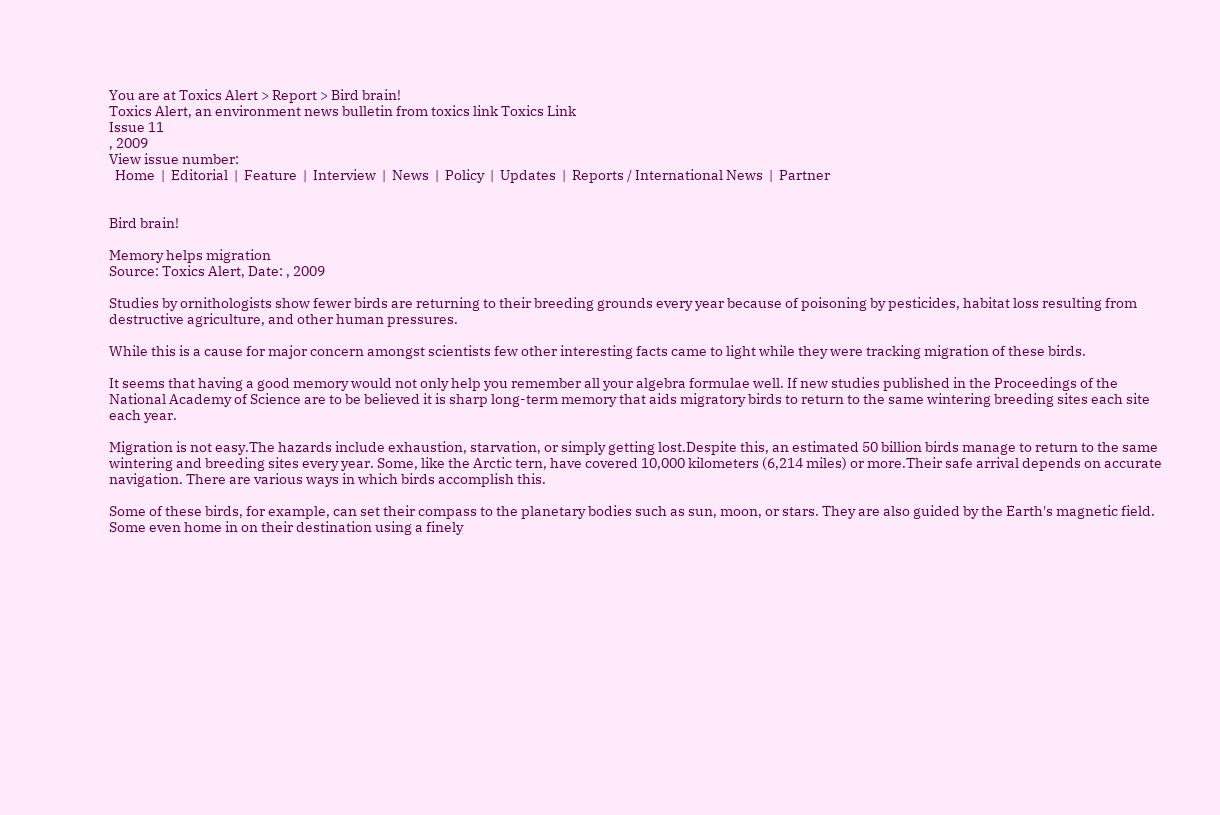You are at Toxics Alert > Report > Bird brain!
Toxics Alert, an environment news bulletin from toxics link Toxics Link
Issue 11
, 2009
View issue number:
  Home  |  Editorial  |  Feature  |  Interview  |  News  |  Policy  |  Updates  |  Reports / International News  |  Partner


Bird brain!

Memory helps migration
Source: Toxics Alert, Date: , 2009

Studies by ornithologists show fewer birds are returning to their breeding grounds every year because of poisoning by pesticides, habitat loss resulting from destructive agriculture, and other human pressures.

While this is a cause for major concern amongst scientists few other interesting facts came to light while they were tracking migration of these birds.

It seems that having a good memory would not only help you remember all your algebra formulae well. If new studies published in the Proceedings of the National Academy of Science are to be believed it is sharp long-term memory that aids migratory birds to return to the same wintering breeding sites each site each year.

Migration is not easy.The hazards include exhaustion, starvation, or simply getting lost.Despite this, an estimated 50 billion birds manage to return to the same wintering and breeding sites every year. Some, like the Arctic tern, have covered 10,000 kilometers (6,214 miles) or more.Their safe arrival depends on accurate navigation. There are various ways in which birds accomplish this.

Some of these birds, for example, can set their compass to the planetary bodies such as sun, moon, or stars. They are also guided by the Earth's magnetic field. Some even home in on their destination using a finely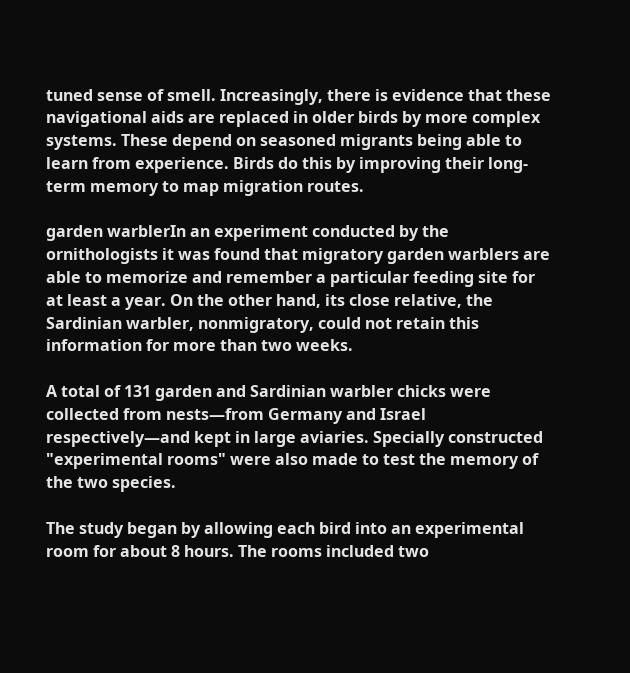tuned sense of smell. Increasingly, there is evidence that these navigational aids are replaced in older birds by more complex systems. These depend on seasoned migrants being able to learn from experience. Birds do this by improving their long-term memory to map migration routes.

garden warblerIn an experiment conducted by the ornithologists it was found that migratory garden warblers are able to memorize and remember a particular feeding site for at least a year. On the other hand, its close relative, the Sardinian warbler, nonmigratory, could not retain this information for more than two weeks.

A total of 131 garden and Sardinian warbler chicks were collected from nests—from Germany and Israel respectively—and kept in large aviaries. Specially constructed "experimental rooms" were also made to test the memory of the two species.

The study began by allowing each bird into an experimental room for about 8 hours. The rooms included two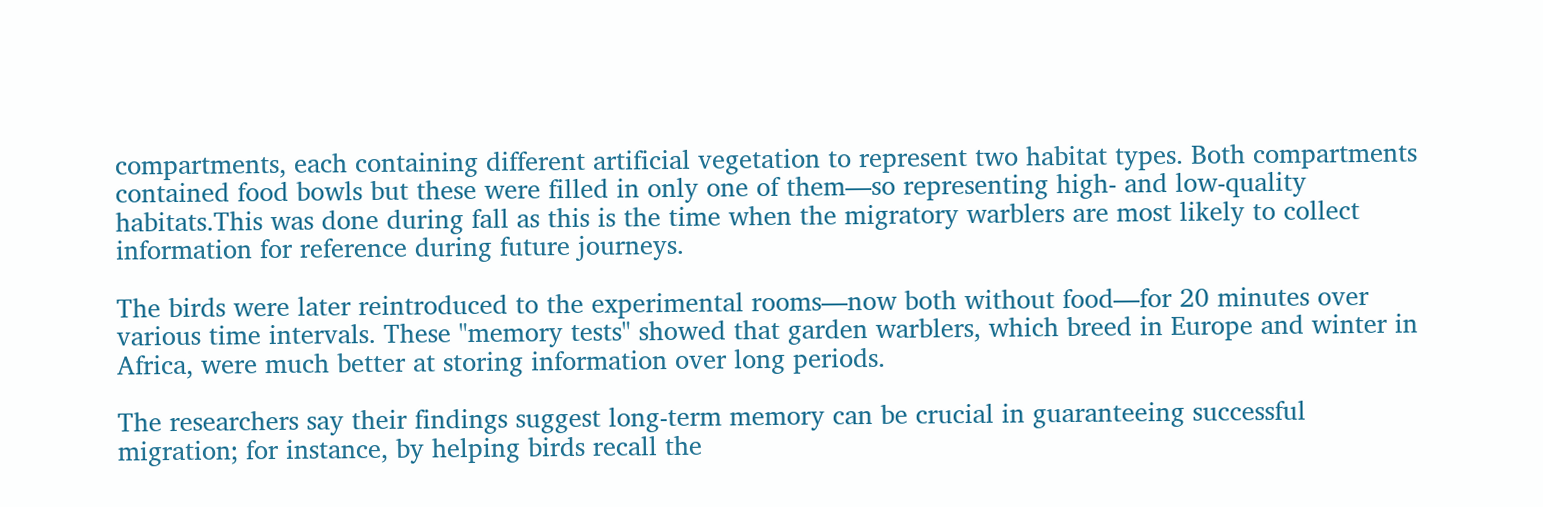compartments, each containing different artificial vegetation to represent two habitat types. Both compartments contained food bowls but these were filled in only one of them—so representing high- and low-quality habitats.This was done during fall as this is the time when the migratory warblers are most likely to collect information for reference during future journeys.

The birds were later reintroduced to the experimental rooms—now both without food—for 20 minutes over various time intervals. These "memory tests" showed that garden warblers, which breed in Europe and winter in Africa, were much better at storing information over long periods.

The researchers say their findings suggest long-term memory can be crucial in guaranteeing successful migration; for instance, by helping birds recall the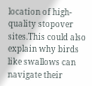location of high-quality stopover sites.This could also explain why birds like swallows can navigate their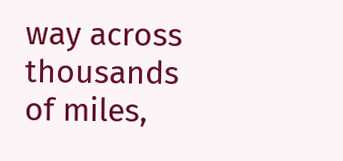way across thousands of miles,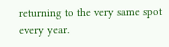returning to the very same spot every year.